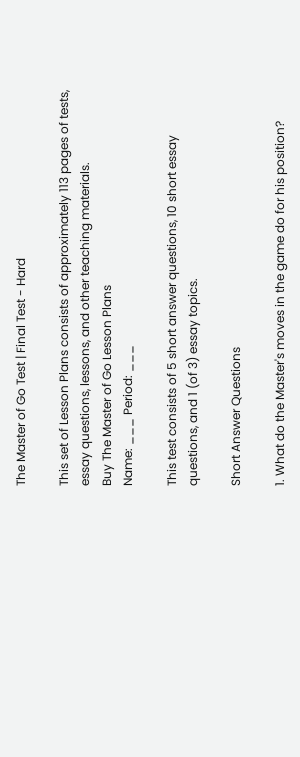The Master of Go Test | Final Test - Hard

This set of Lesson Plans consists of approximately 113 pages of tests, essay questions, lessons, and other teaching materials.
Buy The Master of Go Lesson Plans
Name: ___ Period: ___

This test consists of 5 short answer questions, 10 short essay questions, and 1 (of 3) essay topics.

Short Answer Questions

1. What do the Master's moves in the game do for his position?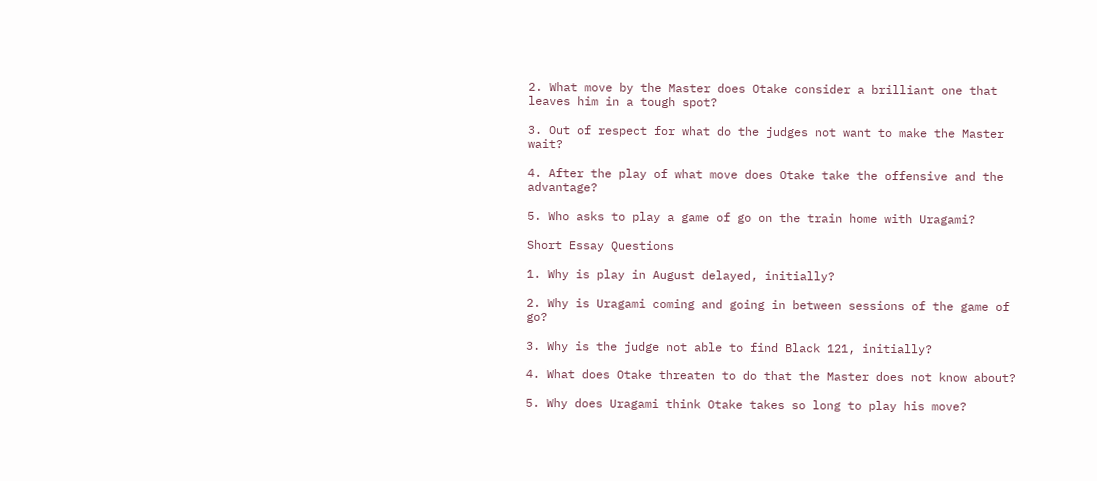2. What move by the Master does Otake consider a brilliant one that leaves him in a tough spot?

3. Out of respect for what do the judges not want to make the Master wait?

4. After the play of what move does Otake take the offensive and the advantage?

5. Who asks to play a game of go on the train home with Uragami?

Short Essay Questions

1. Why is play in August delayed, initially?

2. Why is Uragami coming and going in between sessions of the game of go?

3. Why is the judge not able to find Black 121, initially?

4. What does Otake threaten to do that the Master does not know about?

5. Why does Uragami think Otake takes so long to play his move?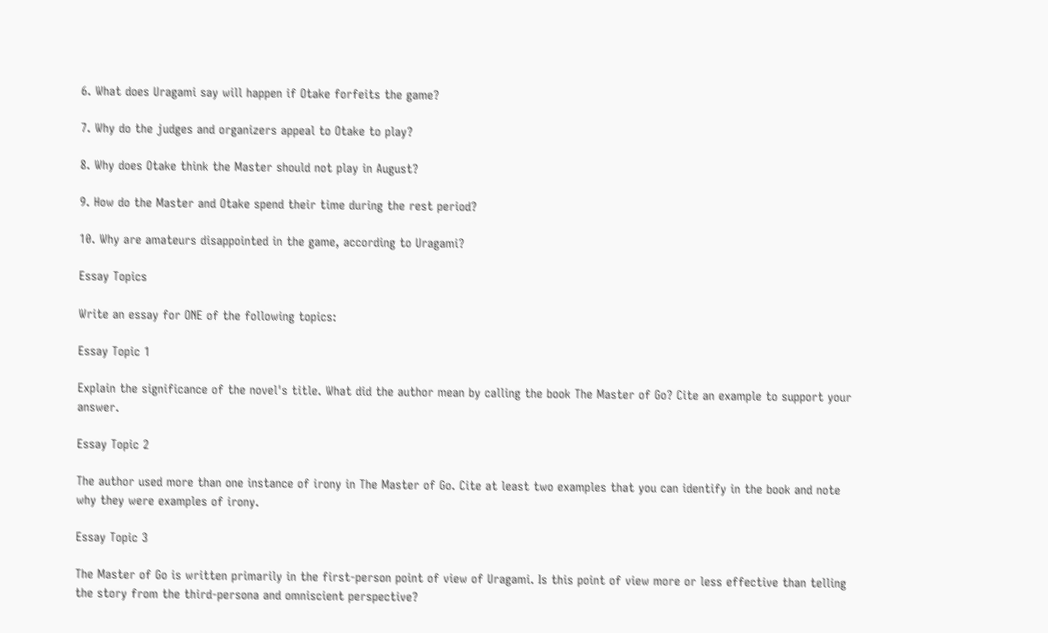6. What does Uragami say will happen if Otake forfeits the game?

7. Why do the judges and organizers appeal to Otake to play?

8. Why does Otake think the Master should not play in August?

9. How do the Master and Otake spend their time during the rest period?

10. Why are amateurs disappointed in the game, according to Uragami?

Essay Topics

Write an essay for ONE of the following topics:

Essay Topic 1

Explain the significance of the novel's title. What did the author mean by calling the book The Master of Go? Cite an example to support your answer.

Essay Topic 2

The author used more than one instance of irony in The Master of Go. Cite at least two examples that you can identify in the book and note why they were examples of irony.

Essay Topic 3

The Master of Go is written primarily in the first-person point of view of Uragami. Is this point of view more or less effective than telling the story from the third-persona and omniscient perspective?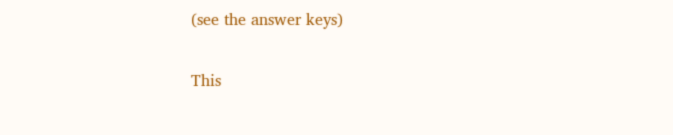(see the answer keys)

This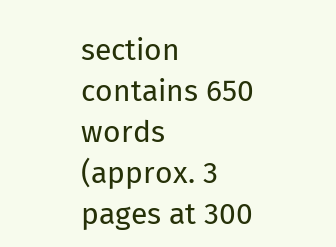section contains 650 words
(approx. 3 pages at 300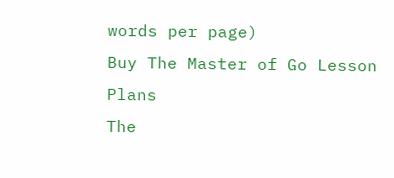words per page)
Buy The Master of Go Lesson Plans
The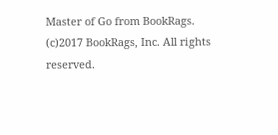Master of Go from BookRags. (c)2017 BookRags, Inc. All rights reserved.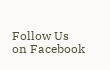Follow Us on Facebook